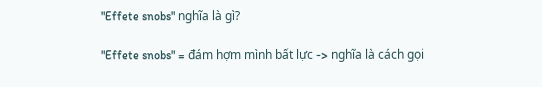"Effete snobs" nghĩa là gì?

"Effete snobs" = đám hợm mình bất lực -> nghĩa là cách gọi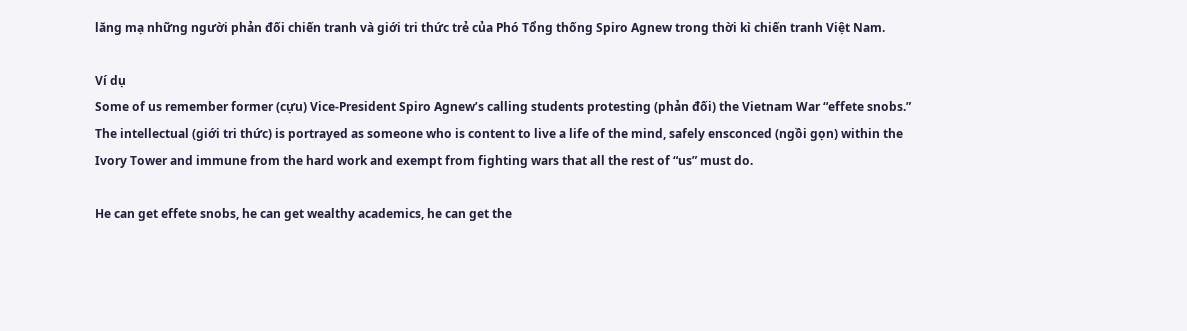lăng mạ những người phản đối chiến tranh và giới tri thức trẻ của Phó Tổng thống Spiro Agnew trong thời kì chiến tranh Việt Nam.

Ví dụ
Some of us remember former (cựu) Vice-President Spiro Agnew’s calling students protesting (phản đối) the Vietnam War “effete snobs.” The intellectual (giới tri thức) is portrayed as someone who is content to live a life of the mind, safely ensconced (ngồi gọn) within the Ivory Tower and immune from the hard work and exempt from fighting wars that all the rest of “us” must do.

He can get effete snobs, he can get wealthy academics, he can get the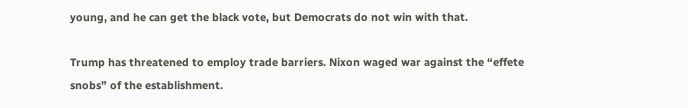young, and he can get the black vote, but Democrats do not win with that.

Trump has threatened to employ trade barriers. Nixon waged war against the “effete snobs” of the establishment.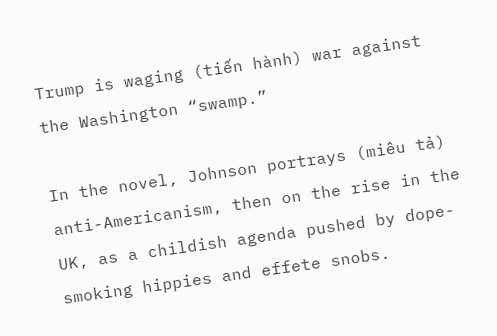Trump is waging (tiến hành) war against the Washington “swamp.”

In the novel, Johnson portrays (miêu tả) anti-Americanism, then on the rise in the UK, as a childish agenda pushed by dope-smoking hippies and effete snobs.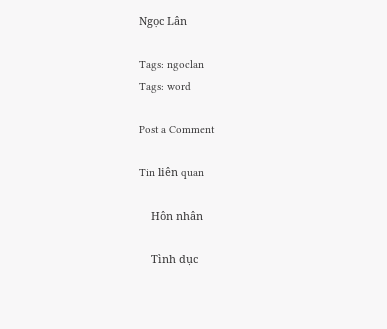Ngọc Lân

Tags: ngoclan
Tags: word

Post a Comment

Tin liên quan

    Hôn nhân

    Tình dục